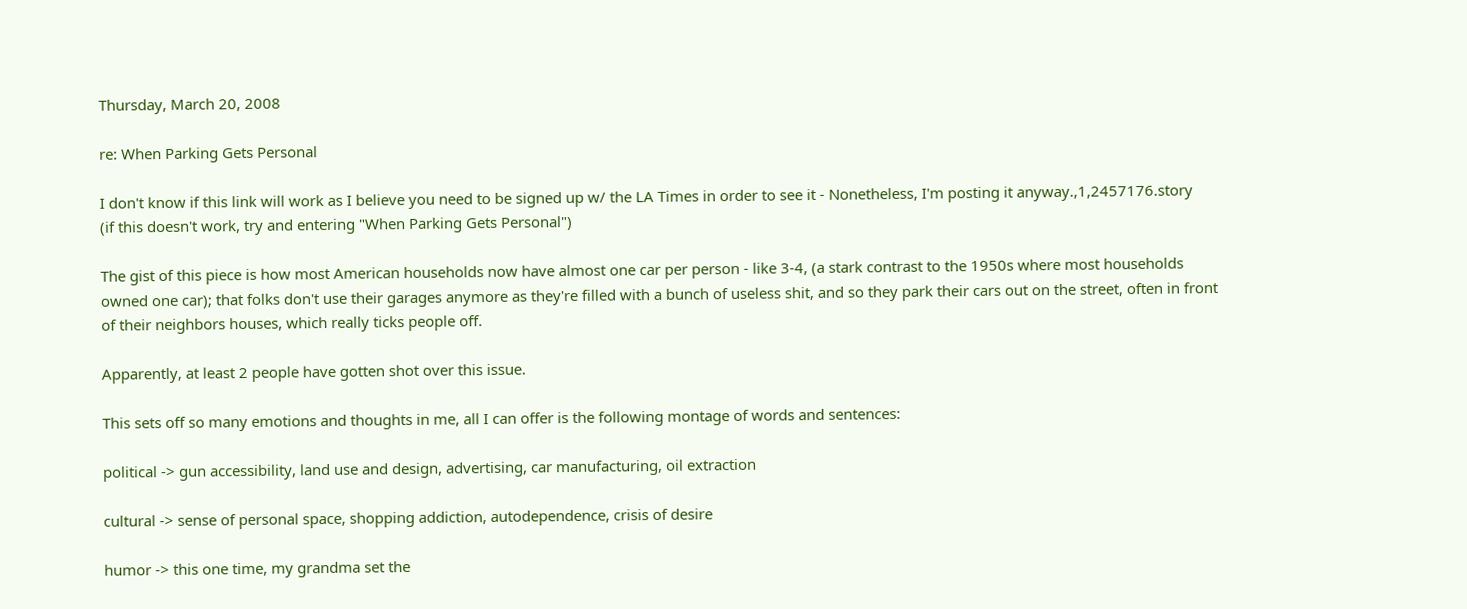Thursday, March 20, 2008

re: When Parking Gets Personal

I don't know if this link will work as I believe you need to be signed up w/ the LA Times in order to see it - Nonetheless, I'm posting it anyway.,1,2457176.story
(if this doesn't work, try and entering "When Parking Gets Personal")

The gist of this piece is how most American households now have almost one car per person - like 3-4, (a stark contrast to the 1950s where most households owned one car); that folks don't use their garages anymore as they're filled with a bunch of useless shit, and so they park their cars out on the street, often in front of their neighbors houses, which really ticks people off.

Apparently, at least 2 people have gotten shot over this issue.

This sets off so many emotions and thoughts in me, all I can offer is the following montage of words and sentences:

political -> gun accessibility, land use and design, advertising, car manufacturing, oil extraction

cultural -> sense of personal space, shopping addiction, autodependence, crisis of desire

humor -> this one time, my grandma set the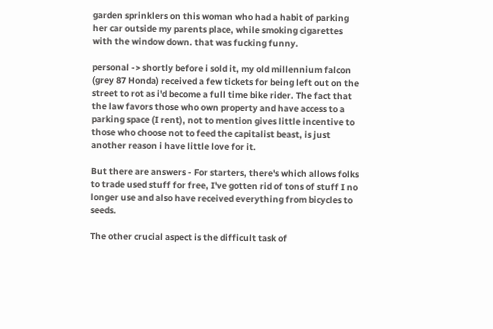garden sprinklers on this woman who had a habit of parking her car outside my parents place, while smoking cigarettes with the window down. that was fucking funny.

personal -> shortly before i sold it, my old millennium falcon (grey 87 Honda) received a few tickets for being left out on the street to rot as i'd become a full time bike rider. The fact that the law favors those who own property and have access to a parking space (I rent), not to mention gives little incentive to those who choose not to feed the capitalist beast, is just another reason i have little love for it.

But there are answers - For starters, there's which allows folks to trade used stuff for free, I've gotten rid of tons of stuff I no longer use and also have received everything from bicycles to seeds.

The other crucial aspect is the difficult task of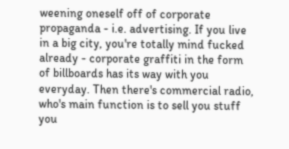weening oneself off of corporate propaganda - i.e. advertising. If you live in a big city, you're totally mind fucked already - corporate graffiti in the form of billboards has its way with you everyday. Then there's commercial radio, who's main function is to sell you stuff you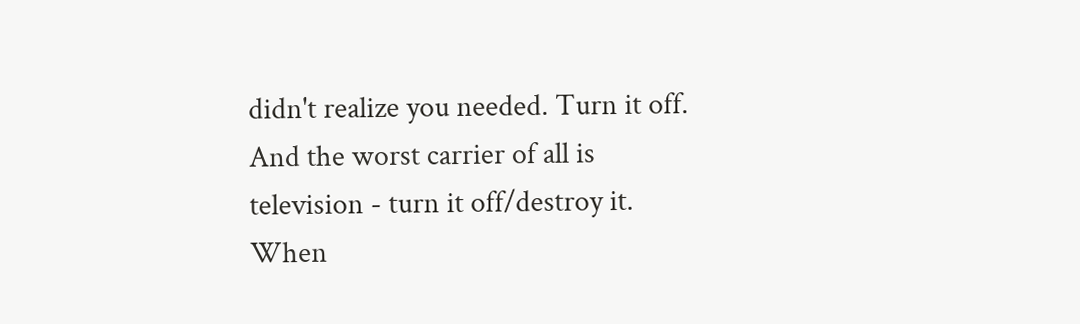didn't realize you needed. Turn it off. And the worst carrier of all is television - turn it off/destroy it. When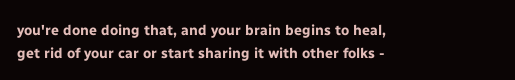you're done doing that, and your brain begins to heal, get rid of your car or start sharing it with other folks -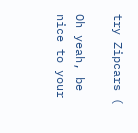try Zipcars (

Oh yeah, be nice to your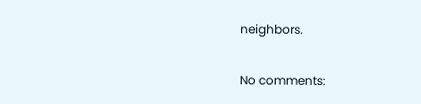neighbors.

No comments: